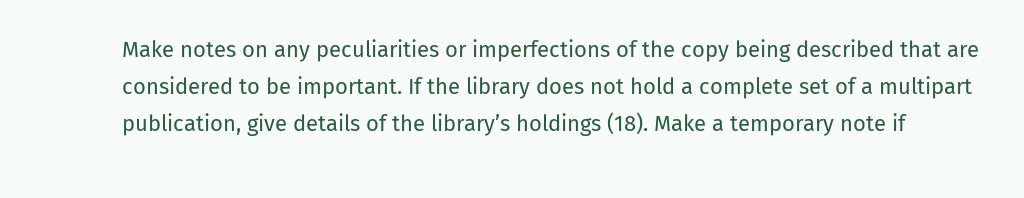Make notes on any peculiarities or imperfections of the copy being described that are considered to be important. If the library does not hold a complete set of a multipart publication, give details of the library’s holdings (18). Make a temporary note if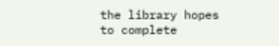the library hopes to complete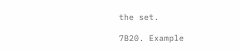the set.

7B20. Example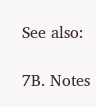See also:

7B. Notes